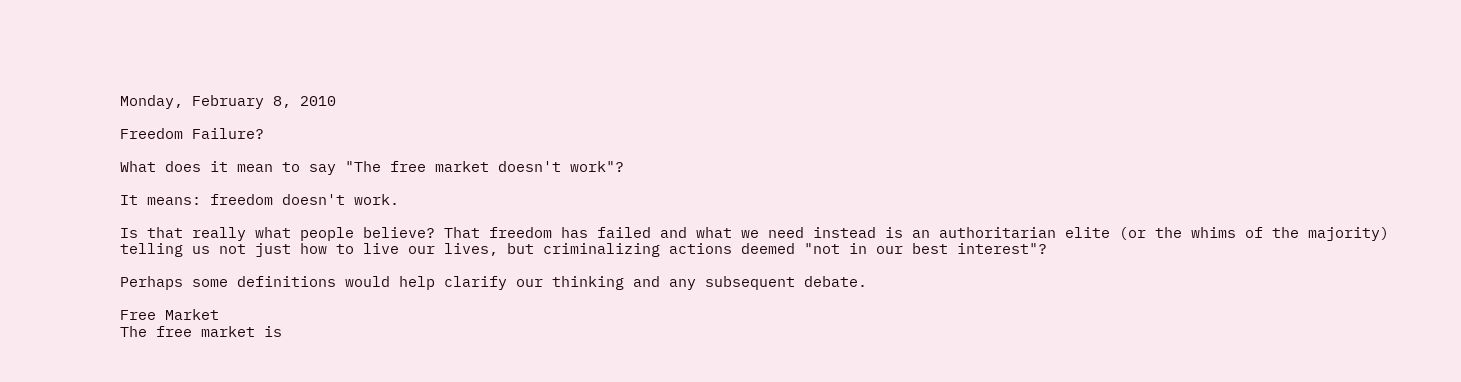Monday, February 8, 2010

Freedom Failure?

What does it mean to say "The free market doesn't work"?

It means: freedom doesn't work.

Is that really what people believe? That freedom has failed and what we need instead is an authoritarian elite (or the whims of the majority) telling us not just how to live our lives, but criminalizing actions deemed "not in our best interest"?

Perhaps some definitions would help clarify our thinking and any subsequent debate.

Free Market
The free market is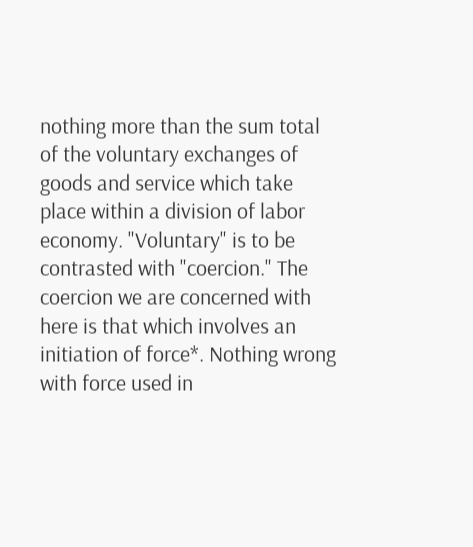nothing more than the sum total of the voluntary exchanges of goods and service which take place within a division of labor economy. "Voluntary" is to be contrasted with "coercion." The coercion we are concerned with here is that which involves an initiation of force*. Nothing wrong with force used in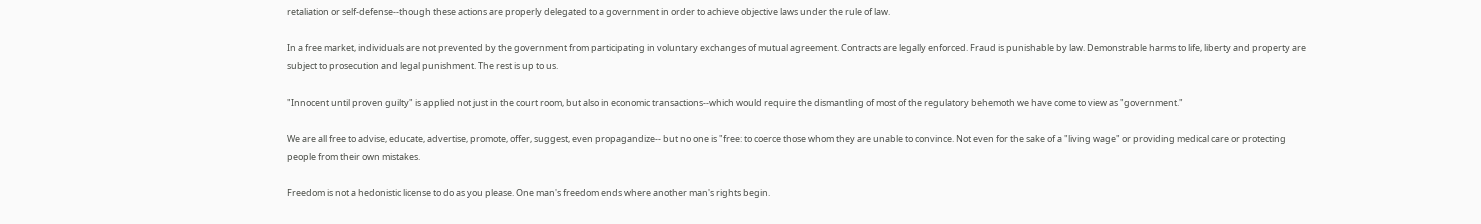retaliation or self-defense--though these actions are properly delegated to a government in order to achieve objective laws under the rule of law.

In a free market, individuals are not prevented by the government from participating in voluntary exchanges of mutual agreement. Contracts are legally enforced. Fraud is punishable by law. Demonstrable harms to life, liberty and property are subject to prosecution and legal punishment. The rest is up to us.

"Innocent until proven guilty" is applied not just in the court room, but also in economic transactions--which would require the dismantling of most of the regulatory behemoth we have come to view as "government."

We are all free to advise, educate, advertise, promote, offer, suggest, even propagandize-- but no one is "free: to coerce those whom they are unable to convince. Not even for the sake of a "living wage" or providing medical care or protecting people from their own mistakes.

Freedom is not a hedonistic license to do as you please. One man's freedom ends where another man's rights begin.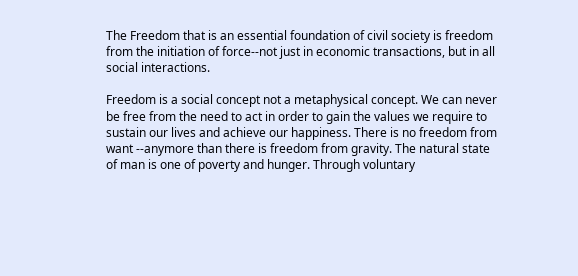The Freedom that is an essential foundation of civil society is freedom from the initiation of force--not just in economic transactions, but in all social interactions.

Freedom is a social concept not a metaphysical concept. We can never be free from the need to act in order to gain the values we require to sustain our lives and achieve our happiness. There is no freedom from want --anymore than there is freedom from gravity. The natural state of man is one of poverty and hunger. Through voluntary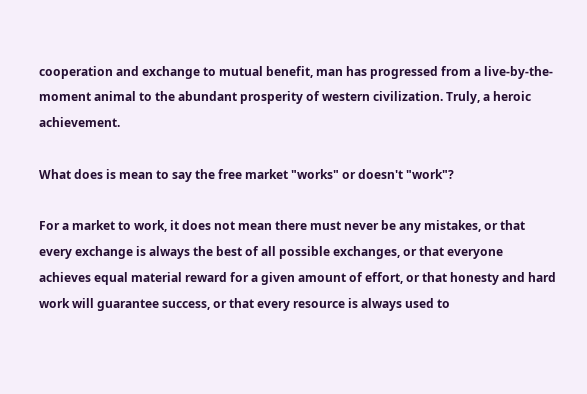cooperation and exchange to mutual benefit, man has progressed from a live-by-the-moment animal to the abundant prosperity of western civilization. Truly, a heroic achievement.

What does is mean to say the free market "works" or doesn't "work"?

For a market to work, it does not mean there must never be any mistakes, or that every exchange is always the best of all possible exchanges, or that everyone achieves equal material reward for a given amount of effort, or that honesty and hard work will guarantee success, or that every resource is always used to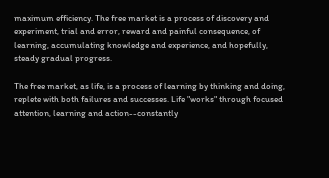maximum efficiency. The free market is a process of discovery and experiment, trial and error, reward and painful consequence, of learning, accumulating knowledge and experience, and hopefully, steady gradual progress.

The free market, as life, is a process of learning by thinking and doing, replete with both failures and successes. Life "works" through focused attention, learning and action--constantly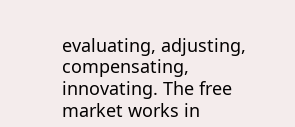evaluating, adjusting, compensating, innovating. The free market works in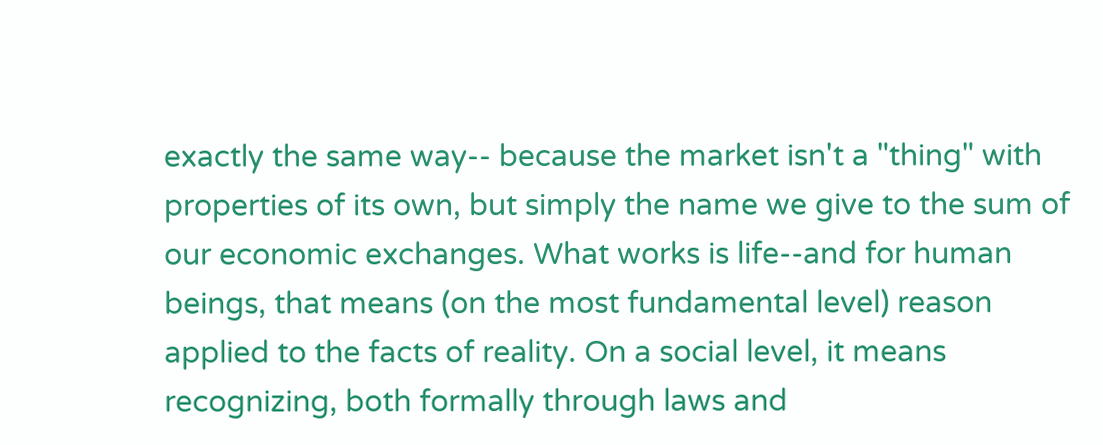exactly the same way-- because the market isn't a "thing" with properties of its own, but simply the name we give to the sum of our economic exchanges. What works is life--and for human beings, that means (on the most fundamental level) reason applied to the facts of reality. On a social level, it means recognizing, both formally through laws and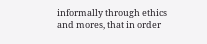informally through ethics and mores, that in order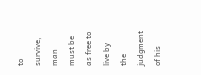to survive, man must be as free to live by the judgment of his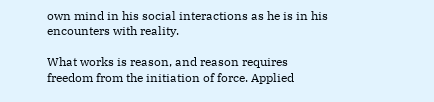own mind in his social interactions as he is in his encounters with reality.

What works is reason, and reason requires freedom from the initiation of force. Applied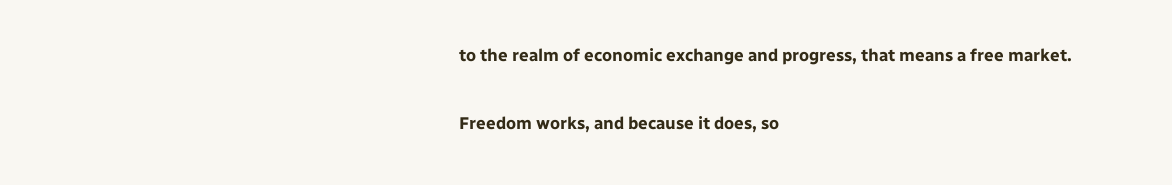to the realm of economic exchange and progress, that means a free market.

Freedom works, and because it does, so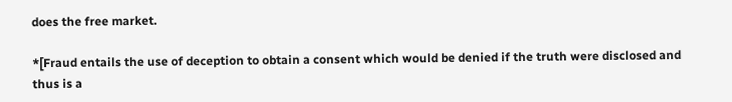does the free market.

*[Fraud entails the use of deception to obtain a consent which would be denied if the truth were disclosed and thus is a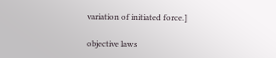variation of initiated force.]

objective laws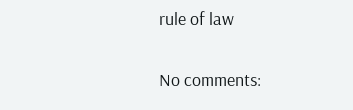rule of law

No comments: